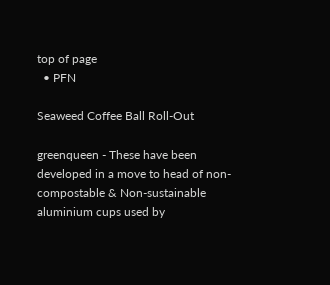top of page
  • PFN

Seaweed Coffee Ball Roll-Out

greenqueen - These have been developed in a move to head of non-compostable & Non-sustainable aluminium cups used by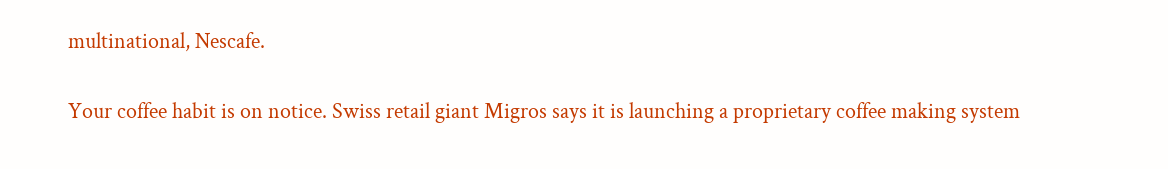multinational, Nescafe.

Your coffee habit is on notice. Swiss retail giant Migros says it is launching a proprietary coffee making system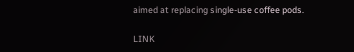aimed at replacing single-use coffee pods.

LINK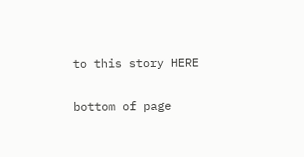to this story HERE


bottom of page